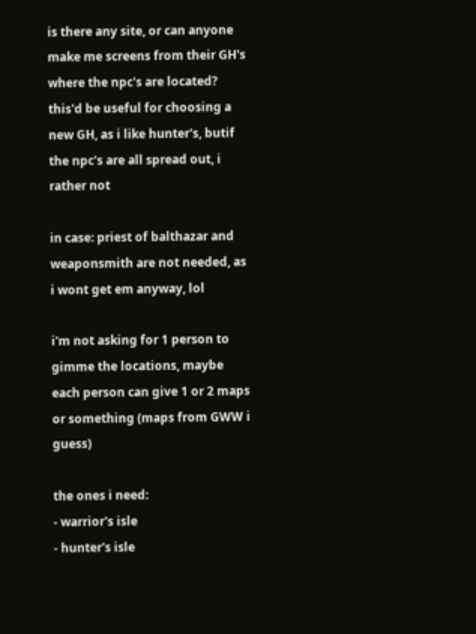is there any site, or can anyone make me screens from their GH's where the npc's are located?
this'd be useful for choosing a new GH, as i like hunter's, butif the npc's are all spread out, i rather not

in case: priest of balthazar and weaponsmith are not needed, as i wont get em anyway, lol

i'm not asking for 1 person to gimme the locations, maybe each person can give 1 or 2 maps or something (maps from GWW i guess)

the ones i need:
- warrior's isle
- hunter's isle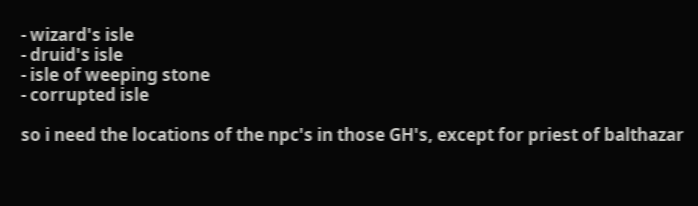- wizard's isle
- druid's isle
- isle of weeping stone
- corrupted isle

so i need the locations of the npc's in those GH's, except for priest of balthazar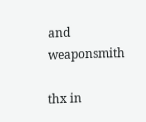and weaponsmith

thx in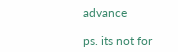advance

ps. its not for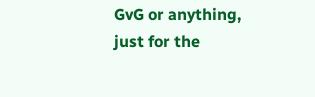GvG or anything, just for the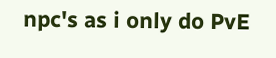npc's as i only do PvE